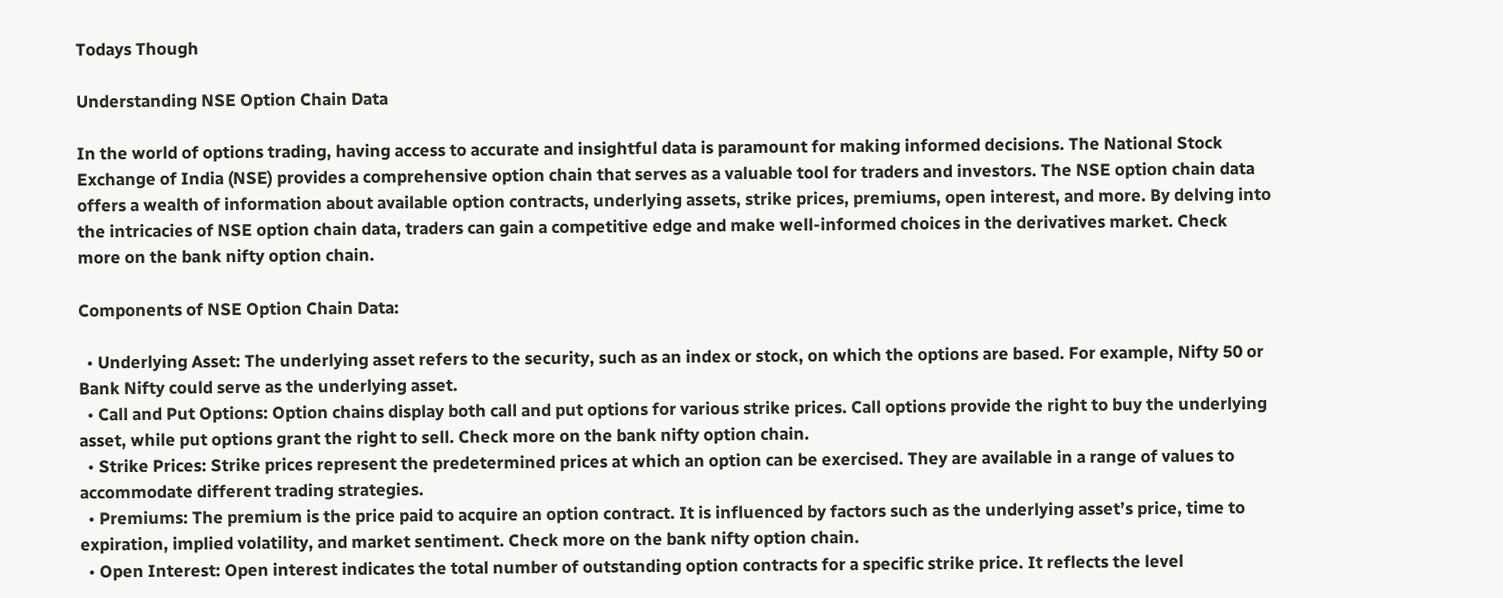Todays Though

Understanding NSE Option Chain Data

In the world of options trading, having access to accurate and insightful data is paramount for making informed decisions. The National Stock Exchange of India (NSE) provides a comprehensive option chain that serves as a valuable tool for traders and investors. The NSE option chain data offers a wealth of information about available option contracts, underlying assets, strike prices, premiums, open interest, and more. By delving into the intricacies of NSE option chain data, traders can gain a competitive edge and make well-informed choices in the derivatives market. Check more on the bank nifty option chain.

Components of NSE Option Chain Data:

  • Underlying Asset: The underlying asset refers to the security, such as an index or stock, on which the options are based. For example, Nifty 50 or Bank Nifty could serve as the underlying asset.
  • Call and Put Options: Option chains display both call and put options for various strike prices. Call options provide the right to buy the underlying asset, while put options grant the right to sell. Check more on the bank nifty option chain.
  • Strike Prices: Strike prices represent the predetermined prices at which an option can be exercised. They are available in a range of values to accommodate different trading strategies.
  • Premiums: The premium is the price paid to acquire an option contract. It is influenced by factors such as the underlying asset’s price, time to expiration, implied volatility, and market sentiment. Check more on the bank nifty option chain.
  • Open Interest: Open interest indicates the total number of outstanding option contracts for a specific strike price. It reflects the level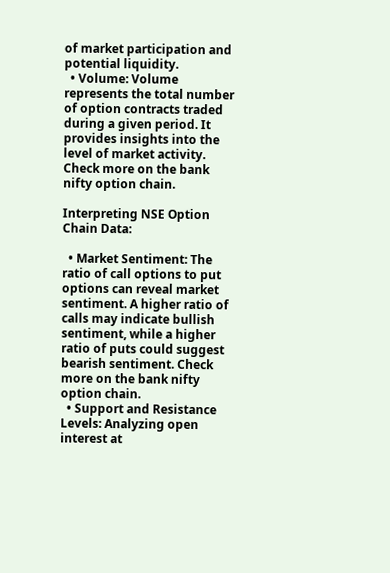of market participation and potential liquidity.
  • Volume: Volume represents the total number of option contracts traded during a given period. It provides insights into the level of market activity. Check more on the bank nifty option chain.

Interpreting NSE Option Chain Data:

  • Market Sentiment: The ratio of call options to put options can reveal market sentiment. A higher ratio of calls may indicate bullish sentiment, while a higher ratio of puts could suggest bearish sentiment. Check more on the bank nifty option chain.
  • Support and Resistance Levels: Analyzing open interest at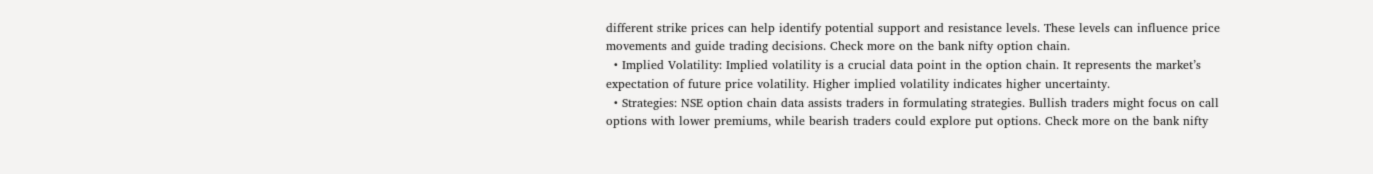different strike prices can help identify potential support and resistance levels. These levels can influence price movements and guide trading decisions. Check more on the bank nifty option chain.
  • Implied Volatility: Implied volatility is a crucial data point in the option chain. It represents the market’s expectation of future price volatility. Higher implied volatility indicates higher uncertainty.
  • Strategies: NSE option chain data assists traders in formulating strategies. Bullish traders might focus on call options with lower premiums, while bearish traders could explore put options. Check more on the bank nifty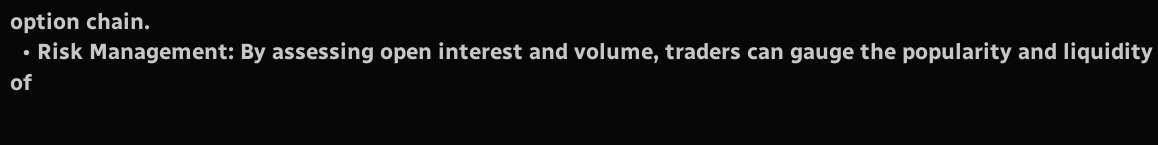option chain.
  • Risk Management: By assessing open interest and volume, traders can gauge the popularity and liquidity of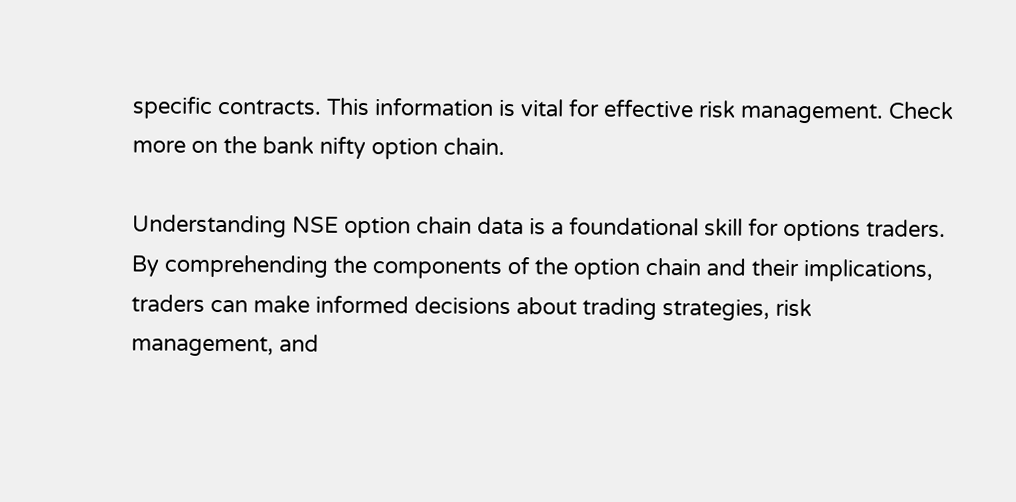specific contracts. This information is vital for effective risk management. Check more on the bank nifty option chain.

Understanding NSE option chain data is a foundational skill for options traders. By comprehending the components of the option chain and their implications, traders can make informed decisions about trading strategies, risk management, and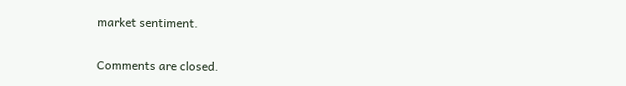market sentiment.

Comments are closed.